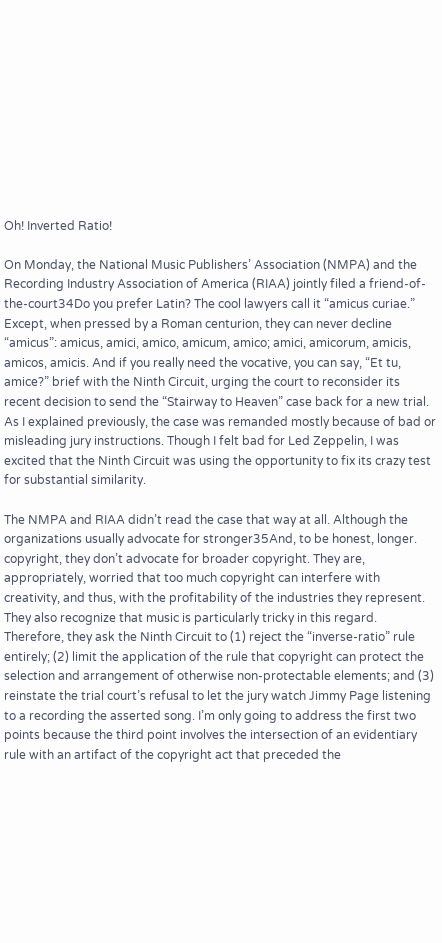Oh! Inverted Ratio!

On Monday, the National Music Publishers’ Association (NMPA) and the Recording Industry Association of America (RIAA) jointly filed a friend-of-the-court34Do you prefer Latin? The cool lawyers call it “amicus curiae.” Except, when pressed by a Roman centurion, they can never decline “amicus”: amicus, amici, amico, amicum, amico; amici, amicorum, amicis, amicos, amicis. And if you really need the vocative, you can say, “Et tu, amice?” brief with the Ninth Circuit, urging the court to reconsider its recent decision to send the “Stairway to Heaven” case back for a new trial. As I explained previously, the case was remanded mostly because of bad or misleading jury instructions. Though I felt bad for Led Zeppelin, I was excited that the Ninth Circuit was using the opportunity to fix its crazy test for substantial similarity.

The NMPA and RIAA didn’t read the case that way at all. Although the organizations usually advocate for stronger35And, to be honest, longer. copyright, they don’t advocate for broader copyright. They are, appropriately, worried that too much copyright can interfere with creativity, and thus, with the profitability of the industries they represent. They also recognize that music is particularly tricky in this regard. Therefore, they ask the Ninth Circuit to (1) reject the “inverse-ratio” rule entirely; (2) limit the application of the rule that copyright can protect the selection and arrangement of otherwise non-protectable elements; and (3) reinstate the trial court’s refusal to let the jury watch Jimmy Page listening to a recording the asserted song. I’m only going to address the first two points because the third point involves the intersection of an evidentiary rule with an artifact of the copyright act that preceded the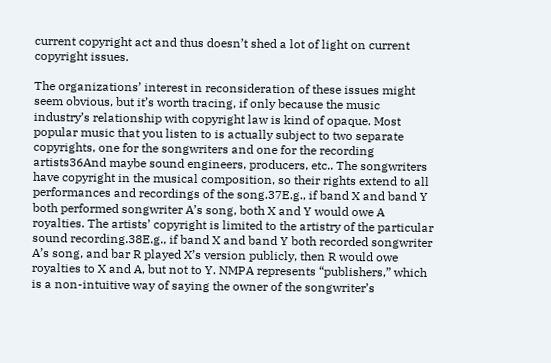current copyright act and thus doesn’t shed a lot of light on current copyright issues.

The organizations’ interest in reconsideration of these issues might seem obvious, but it’s worth tracing, if only because the music industry’s relationship with copyright law is kind of opaque. Most popular music that you listen to is actually subject to two separate copyrights, one for the songwriters and one for the recording artists36And maybe sound engineers, producers, etc.. The songwriters have copyright in the musical composition, so their rights extend to all performances and recordings of the song.37E.g., if band X and band Y both performed songwriter A’s song, both X and Y would owe A royalties. The artists’ copyright is limited to the artistry of the particular sound recording.38E.g., if band X and band Y both recorded songwriter A’s song, and bar R played X’s version publicly, then R would owe royalties to X and A, but not to Y. NMPA represents “publishers,” which is a non-intuitive way of saying the owner of the songwriter’s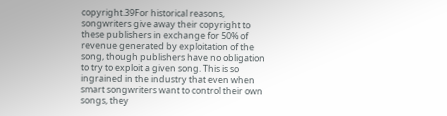copyright.39For historical reasons, songwriters give away their copyright to these publishers in exchange for 50% of revenue generated by exploitation of the song, though publishers have no obligation to try to exploit a given song. This is so ingrained in the industry that even when smart songwriters want to control their own songs, they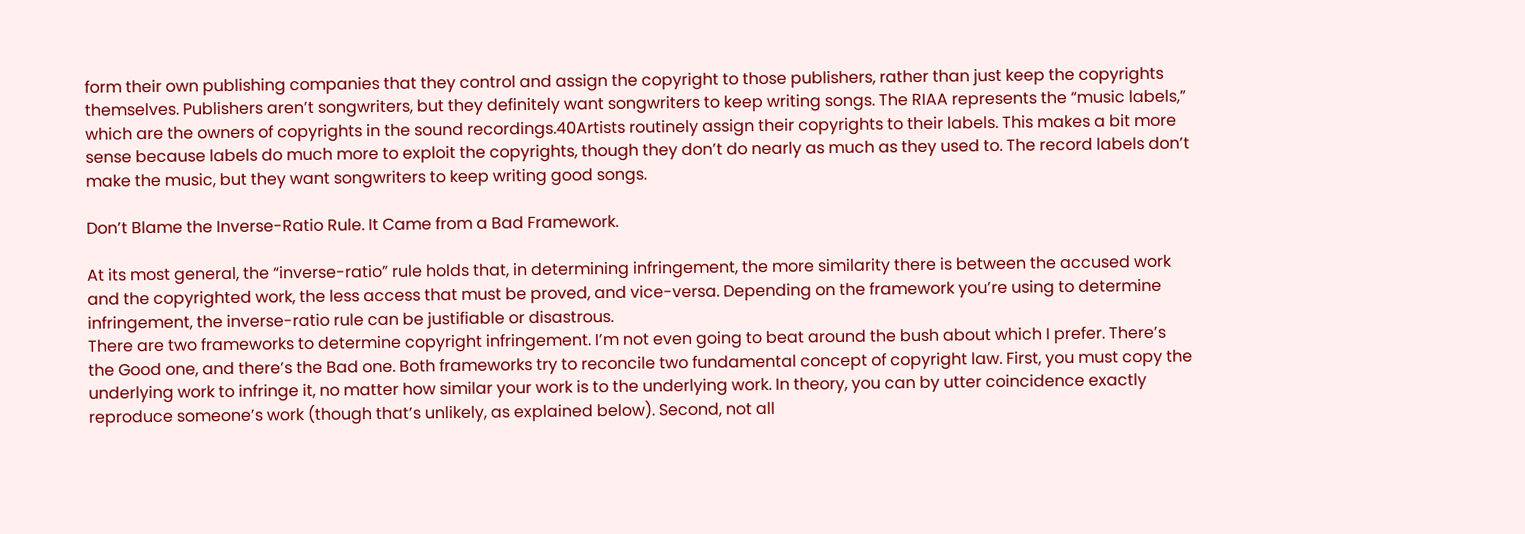form their own publishing companies that they control and assign the copyright to those publishers, rather than just keep the copyrights themselves. Publishers aren’t songwriters, but they definitely want songwriters to keep writing songs. The RIAA represents the “music labels,” which are the owners of copyrights in the sound recordings.40Artists routinely assign their copyrights to their labels. This makes a bit more sense because labels do much more to exploit the copyrights, though they don’t do nearly as much as they used to. The record labels don’t make the music, but they want songwriters to keep writing good songs.

Don’t Blame the Inverse-Ratio Rule. It Came from a Bad Framework.

At its most general, the “inverse-ratio” rule holds that, in determining infringement, the more similarity there is between the accused work and the copyrighted work, the less access that must be proved, and vice-versa. Depending on the framework you’re using to determine infringement, the inverse-ratio rule can be justifiable or disastrous.
There are two frameworks to determine copyright infringement. I’m not even going to beat around the bush about which I prefer. There’s the Good one, and there’s the Bad one. Both frameworks try to reconcile two fundamental concept of copyright law. First, you must copy the underlying work to infringe it, no matter how similar your work is to the underlying work. In theory, you can by utter coincidence exactly reproduce someone’s work (though that’s unlikely, as explained below). Second, not all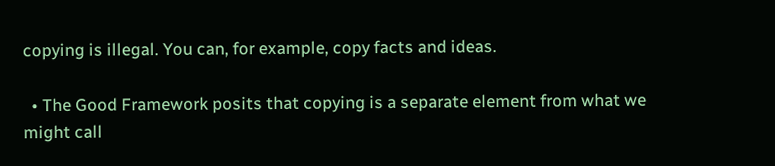copying is illegal. You can, for example, copy facts and ideas.

  • The Good Framework posits that copying is a separate element from what we might call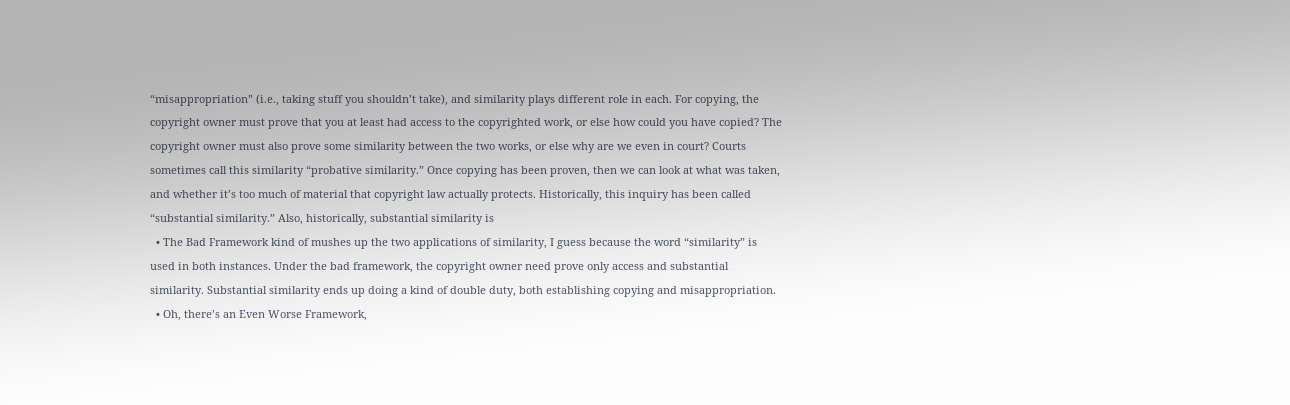“misappropriation” (i.e., taking stuff you shouldn’t take), and similarity plays different role in each. For copying, the copyright owner must prove that you at least had access to the copyrighted work, or else how could you have copied? The copyright owner must also prove some similarity between the two works, or else why are we even in court? Courts sometimes call this similarity “probative similarity.” Once copying has been proven, then we can look at what was taken, and whether it’s too much of material that copyright law actually protects. Historically, this inquiry has been called “substantial similarity.” Also, historically, substantial similarity is
  • The Bad Framework kind of mushes up the two applications of similarity, I guess because the word “similarity” is used in both instances. Under the bad framework, the copyright owner need prove only access and substantial similarity. Substantial similarity ends up doing a kind of double duty, both establishing copying and misappropriation.
  • Oh, there’s an Even Worse Framework,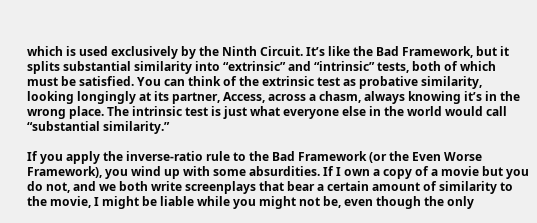which is used exclusively by the Ninth Circuit. It’s like the Bad Framework, but it splits substantial similarity into “extrinsic” and “intrinsic” tests, both of which must be satisfied. You can think of the extrinsic test as probative similarity, looking longingly at its partner, Access, across a chasm, always knowing it’s in the wrong place. The intrinsic test is just what everyone else in the world would call “substantial similarity.”

If you apply the inverse-ratio rule to the Bad Framework (or the Even Worse Framework), you wind up with some absurdities. If I own a copy of a movie but you do not, and we both write screenplays that bear a certain amount of similarity to the movie, I might be liable while you might not be, even though the only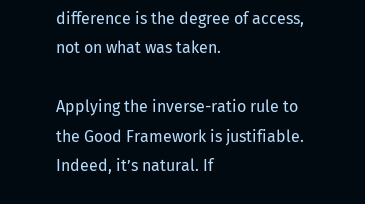difference is the degree of access, not on what was taken.

Applying the inverse-ratio rule to the Good Framework is justifiable. Indeed, it’s natural. If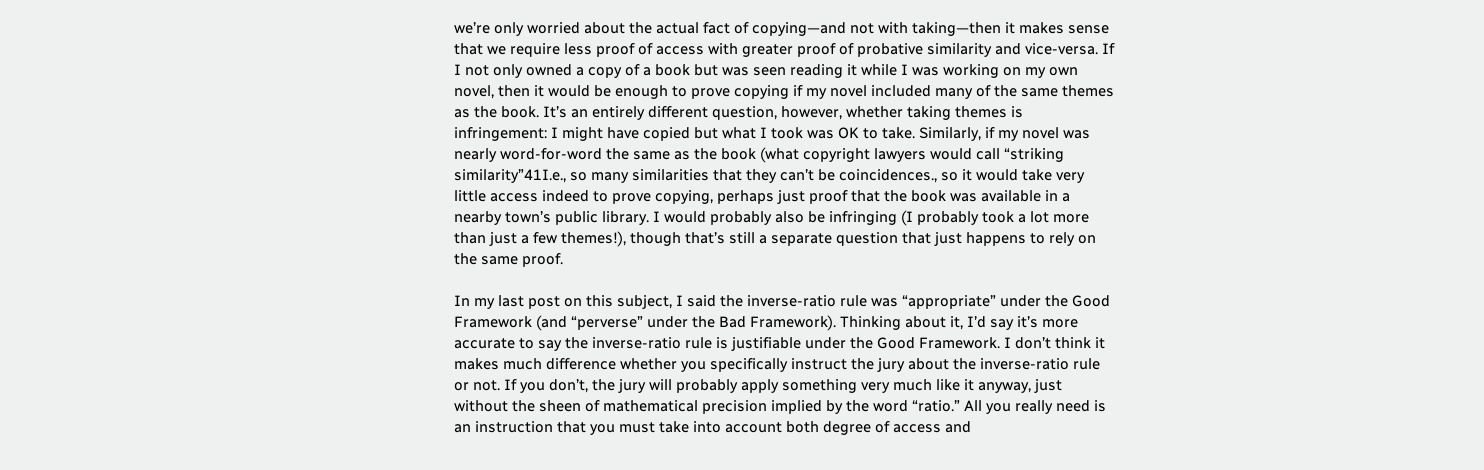we’re only worried about the actual fact of copying—and not with taking—then it makes sense that we require less proof of access with greater proof of probative similarity and vice-versa. If I not only owned a copy of a book but was seen reading it while I was working on my own novel, then it would be enough to prove copying if my novel included many of the same themes as the book. It’s an entirely different question, however, whether taking themes is infringement: I might have copied but what I took was OK to take. Similarly, if my novel was nearly word-for-word the same as the book (what copyright lawyers would call “striking similarity”41I.e., so many similarities that they can’t be coincidences., so it would take very little access indeed to prove copying, perhaps just proof that the book was available in a nearby town’s public library. I would probably also be infringing (I probably took a lot more than just a few themes!), though that’s still a separate question that just happens to rely on the same proof.

In my last post on this subject, I said the inverse-ratio rule was “appropriate” under the Good Framework (and “perverse” under the Bad Framework). Thinking about it, I’d say it’s more accurate to say the inverse-ratio rule is justifiable under the Good Framework. I don’t think it makes much difference whether you specifically instruct the jury about the inverse-ratio rule or not. If you don’t, the jury will probably apply something very much like it anyway, just without the sheen of mathematical precision implied by the word “ratio.” All you really need is an instruction that you must take into account both degree of access and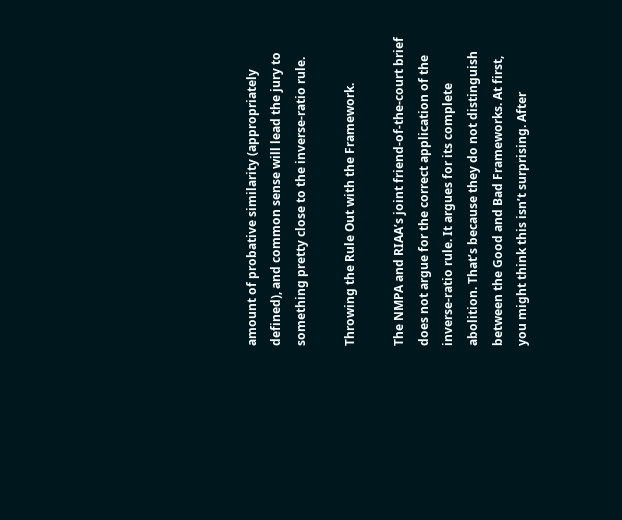amount of probative similarity (appropriately defined), and common sense will lead the jury to something pretty close to the inverse-ratio rule.

Throwing the Rule Out with the Framework.

The NMPA and RIAA’s joint friend-of-the-court brief does not argue for the correct application of the inverse-ratio rule. It argues for its complete abolition. That’s because they do not distinguish between the Good and Bad Frameworks. At first, you might think this isn’t surprising. After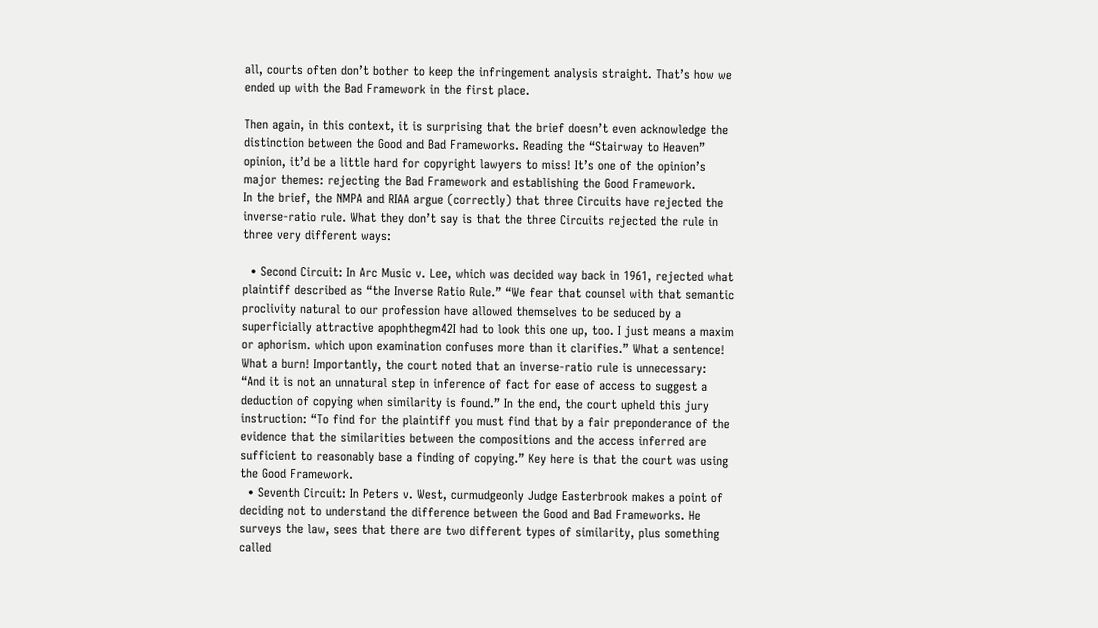all, courts often don’t bother to keep the infringement analysis straight. That’s how we ended up with the Bad Framework in the first place.

Then again, in this context, it is surprising that the brief doesn’t even acknowledge the distinction between the Good and Bad Frameworks. Reading the “Stairway to Heaven” opinion, it’d be a little hard for copyright lawyers to miss! It’s one of the opinion’s major themes: rejecting the Bad Framework and establishing the Good Framework.
In the brief, the NMPA and RIAA argue (correctly) that three Circuits have rejected the inverse-ratio rule. What they don’t say is that the three Circuits rejected the rule in three very different ways:

  • Second Circuit: In Arc Music v. Lee, which was decided way back in 1961, rejected what plaintiff described as “the Inverse Ratio Rule.” “We fear that counsel with that semantic proclivity natural to our profession have allowed themselves to be seduced by a superficially attractive apophthegm42I had to look this one up, too. I just means a maxim or aphorism. which upon examination confuses more than it clarifies.” What a sentence! What a burn! Importantly, the court noted that an inverse-ratio rule is unnecessary: “And it is not an unnatural step in inference of fact for ease of access to suggest a deduction of copying when similarity is found.” In the end, the court upheld this jury instruction: “To find for the plaintiff you must find that by a fair preponderance of the evidence that the similarities between the compositions and the access inferred are sufficient to reasonably base a finding of copying.” Key here is that the court was using the Good Framework.
  • Seventh Circuit: In Peters v. West, curmudgeonly Judge Easterbrook makes a point of deciding not to understand the difference between the Good and Bad Frameworks. He surveys the law, sees that there are two different types of similarity, plus something called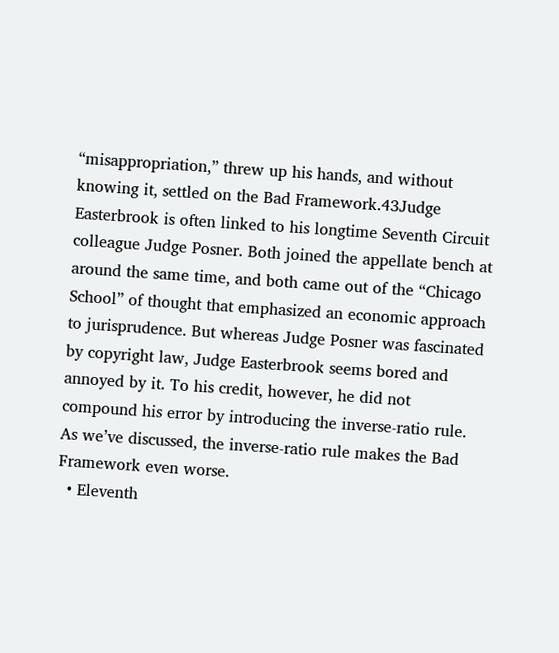“misappropriation,” threw up his hands, and without knowing it, settled on the Bad Framework.43Judge Easterbrook is often linked to his longtime Seventh Circuit colleague Judge Posner. Both joined the appellate bench at around the same time, and both came out of the “Chicago School” of thought that emphasized an economic approach to jurisprudence. But whereas Judge Posner was fascinated by copyright law, Judge Easterbrook seems bored and annoyed by it. To his credit, however, he did not compound his error by introducing the inverse-ratio rule. As we’ve discussed, the inverse-ratio rule makes the Bad Framework even worse.
  • Eleventh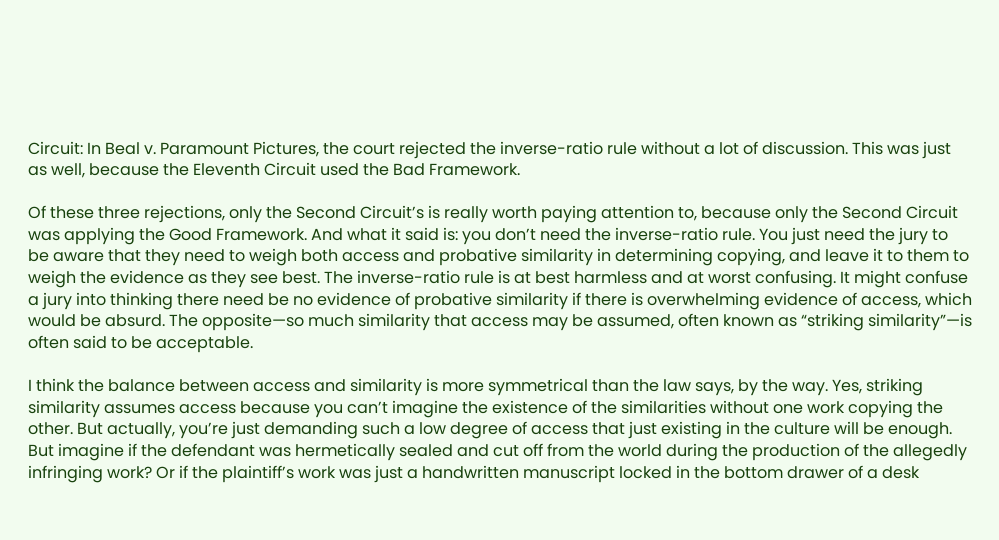Circuit: In Beal v. Paramount Pictures, the court rejected the inverse-ratio rule without a lot of discussion. This was just as well, because the Eleventh Circuit used the Bad Framework.

Of these three rejections, only the Second Circuit’s is really worth paying attention to, because only the Second Circuit was applying the Good Framework. And what it said is: you don’t need the inverse-ratio rule. You just need the jury to be aware that they need to weigh both access and probative similarity in determining copying, and leave it to them to weigh the evidence as they see best. The inverse-ratio rule is at best harmless and at worst confusing. It might confuse a jury into thinking there need be no evidence of probative similarity if there is overwhelming evidence of access, which would be absurd. The opposite—so much similarity that access may be assumed, often known as “striking similarity”—is often said to be acceptable.

I think the balance between access and similarity is more symmetrical than the law says, by the way. Yes, striking similarity assumes access because you can’t imagine the existence of the similarities without one work copying the other. But actually, you’re just demanding such a low degree of access that just existing in the culture will be enough. But imagine if the defendant was hermetically sealed and cut off from the world during the production of the allegedly infringing work? Or if the plaintiff’s work was just a handwritten manuscript locked in the bottom drawer of a desk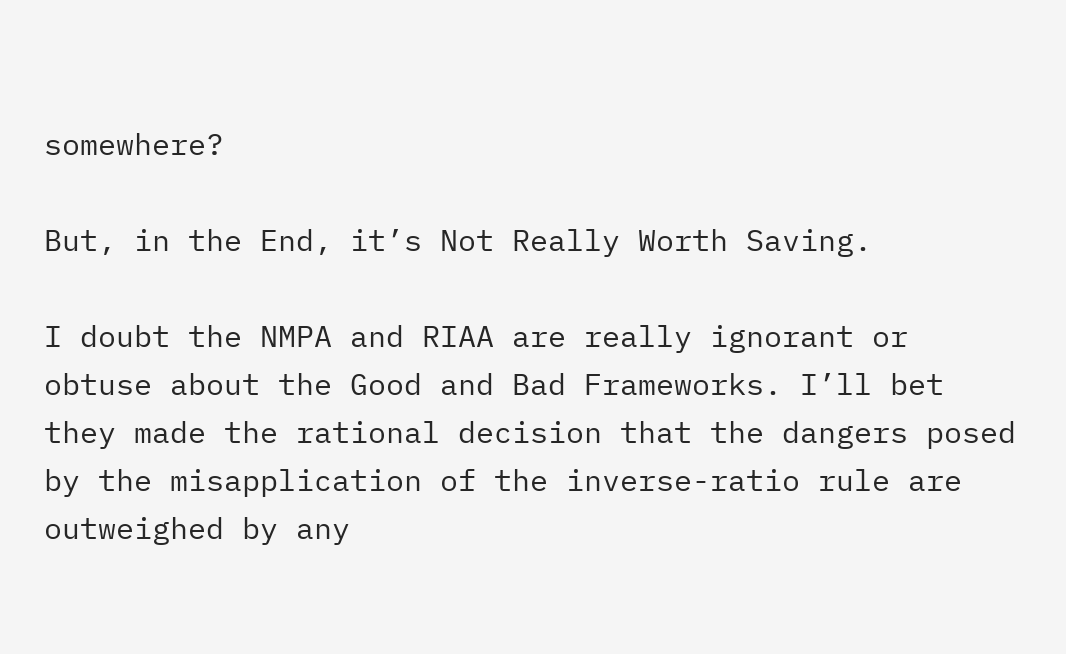somewhere?

But, in the End, it’s Not Really Worth Saving.

I doubt the NMPA and RIAA are really ignorant or obtuse about the Good and Bad Frameworks. I’ll bet they made the rational decision that the dangers posed by the misapplication of the inverse-ratio rule are outweighed by any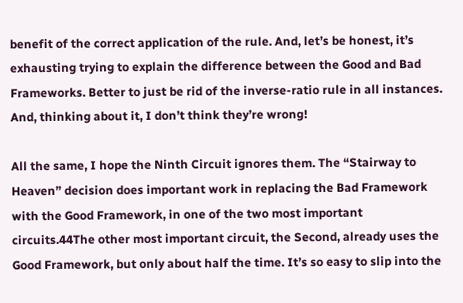benefit of the correct application of the rule. And, let’s be honest, it’s exhausting trying to explain the difference between the Good and Bad Frameworks. Better to just be rid of the inverse-ratio rule in all instances. And, thinking about it, I don’t think they’re wrong!

All the same, I hope the Ninth Circuit ignores them. The “Stairway to Heaven” decision does important work in replacing the Bad Framework with the Good Framework, in one of the two most important circuits.44The other most important circuit, the Second, already uses the Good Framework, but only about half the time. It’s so easy to slip into the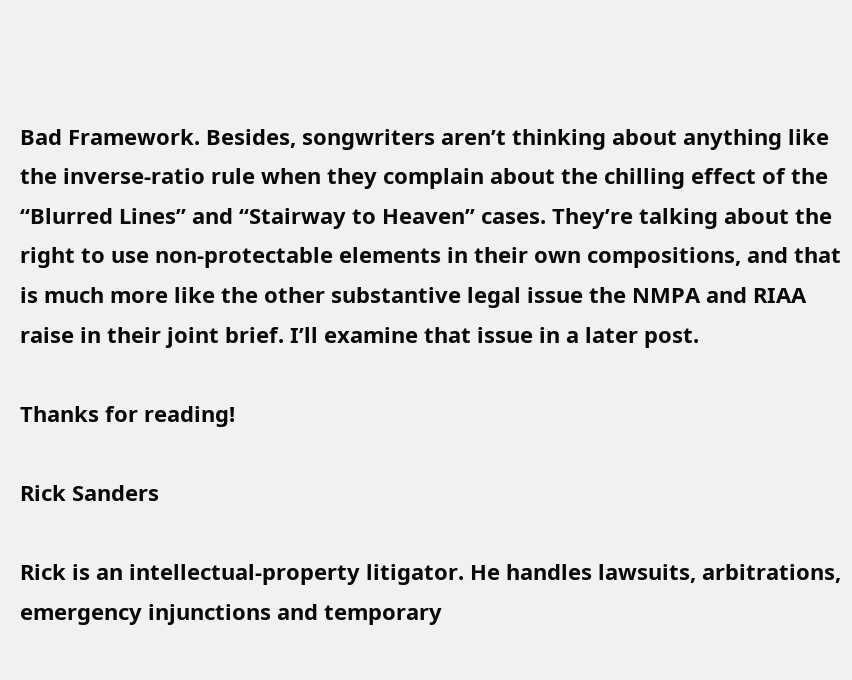Bad Framework. Besides, songwriters aren’t thinking about anything like the inverse-ratio rule when they complain about the chilling effect of the “Blurred Lines” and “Stairway to Heaven” cases. They’re talking about the right to use non-protectable elements in their own compositions, and that is much more like the other substantive legal issue the NMPA and RIAA raise in their joint brief. I’ll examine that issue in a later post.

Thanks for reading!

Rick Sanders

Rick is an intellectual-property litigator. He handles lawsuits, arbitrations, emergency injunctions and temporary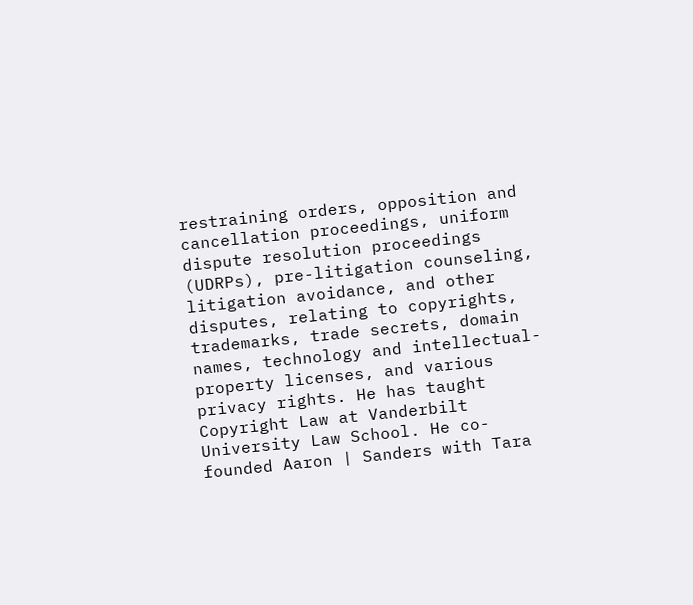restraining orders, opposition and cancellation proceedings, uniform dispute resolution proceedings (UDRPs), pre-litigation counseling, litigation avoidance, and other disputes, relating to copyrights, trademarks, trade secrets, domain names, technology and intellectual-property licenses, and various privacy rights. He has taught Copyright Law at Vanderbilt University Law School. He co-founded Aaron | Sanders with Tara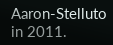Aaron-Stelluto in 2011.